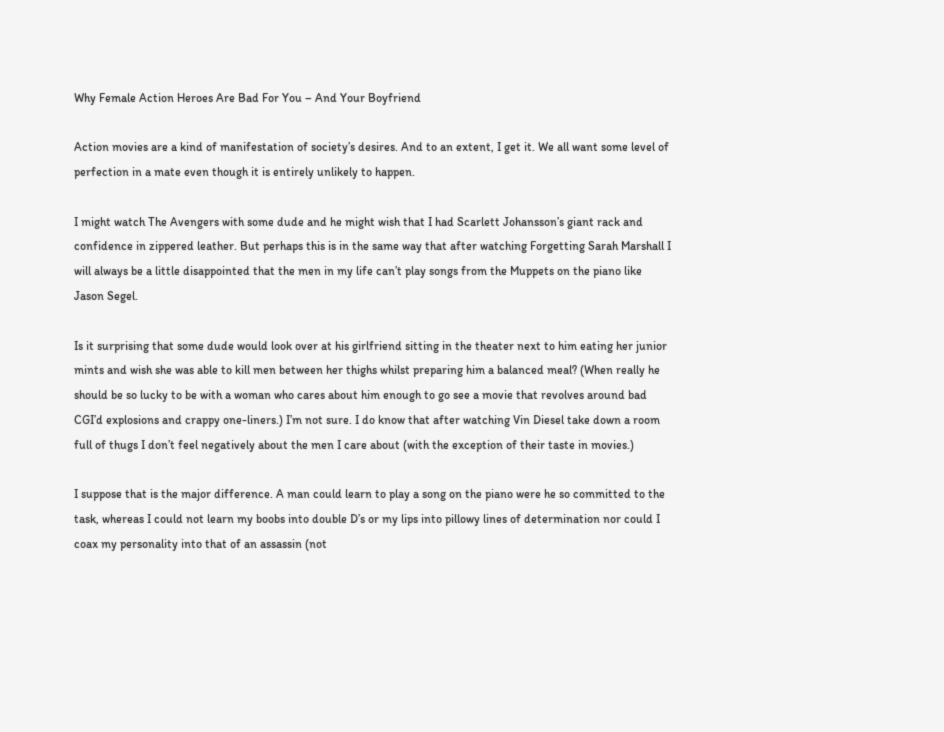Why Female Action Heroes Are Bad For You – And Your Boyfriend

Action movies are a kind of manifestation of society’s desires. And to an extent, I get it. We all want some level of perfection in a mate even though it is entirely unlikely to happen.

I might watch The Avengers with some dude and he might wish that I had Scarlett Johansson’s giant rack and confidence in zippered leather. But perhaps this is in the same way that after watching Forgetting Sarah Marshall I will always be a little disappointed that the men in my life can’t play songs from the Muppets on the piano like Jason Segel.

Is it surprising that some dude would look over at his girlfriend sitting in the theater next to him eating her junior mints and wish she was able to kill men between her thighs whilst preparing him a balanced meal? (When really he should be so lucky to be with a woman who cares about him enough to go see a movie that revolves around bad CGI’d explosions and crappy one-liners.) I’m not sure. I do know that after watching Vin Diesel take down a room full of thugs I don’t feel negatively about the men I care about (with the exception of their taste in movies.)

I suppose that is the major difference. A man could learn to play a song on the piano were he so committed to the task, whereas I could not learn my boobs into double D’s or my lips into pillowy lines of determination nor could I coax my personality into that of an assassin (not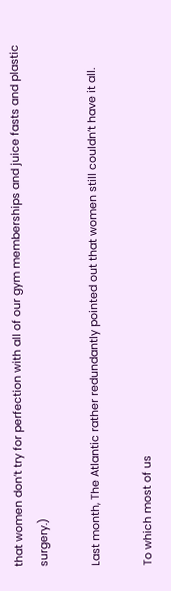that women don’t try for perfection with all of our gym memberships and juice fasts and plastic surgery.)

Last month, The Atlantic rather redundantly pointed out that women still couldn’t have it all.

To which most of us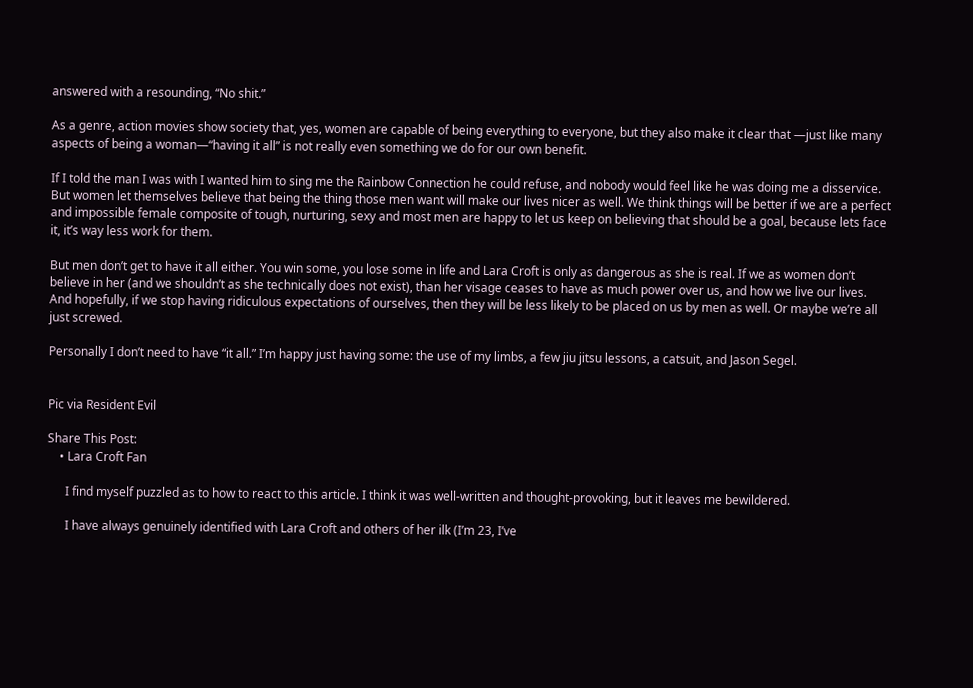answered with a resounding, “No shit.”

As a genre, action movies show society that, yes, women are capable of being everything to everyone, but they also make it clear that —just like many aspects of being a woman—“having it all” is not really even something we do for our own benefit.

If I told the man I was with I wanted him to sing me the Rainbow Connection he could refuse, and nobody would feel like he was doing me a disservice. But women let themselves believe that being the thing those men want will make our lives nicer as well. We think things will be better if we are a perfect and impossible female composite of tough, nurturing, sexy and most men are happy to let us keep on believing that should be a goal, because lets face it, it’s way less work for them.

But men don’t get to have it all either. You win some, you lose some in life and Lara Croft is only as dangerous as she is real. If we as women don’t believe in her (and we shouldn’t as she technically does not exist), than her visage ceases to have as much power over us, and how we live our lives. And hopefully, if we stop having ridiculous expectations of ourselves, then they will be less likely to be placed on us by men as well. Or maybe we’re all just screwed.

Personally I don’t need to have “it all.” I’m happy just having some: the use of my limbs, a few jiu jitsu lessons, a catsuit, and Jason Segel.


Pic via Resident Evil

Share This Post:
    • Lara Croft Fan

      I find myself puzzled as to how to react to this article. I think it was well-written and thought-provoking, but it leaves me bewildered.

      I have always genuinely identified with Lara Croft and others of her ilk (I’m 23, I’ve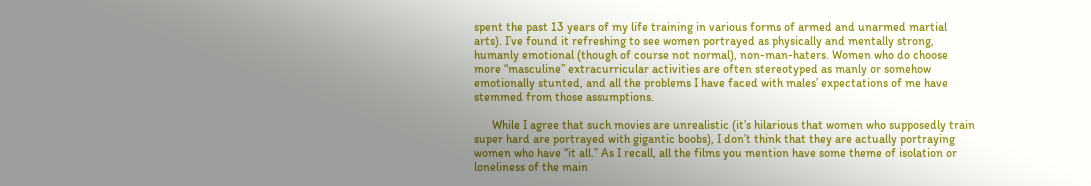spent the past 13 years of my life training in various forms of armed and unarmed martial arts). I’ve found it refreshing to see women portrayed as physically and mentally strong, humanly emotional (though of course not normal), non-man-haters. Women who do choose more “masculine” extracurricular activities are often stereotyped as manly or somehow emotionally stunted, and all the problems I have faced with males’ expectations of me have stemmed from those assumptions.

      While I agree that such movies are unrealistic (it’s hilarious that women who supposedly train super hard are portrayed with gigantic boobs), I don’t think that they are actually portraying women who have “it all.” As I recall, all the films you mention have some theme of isolation or loneliness of the main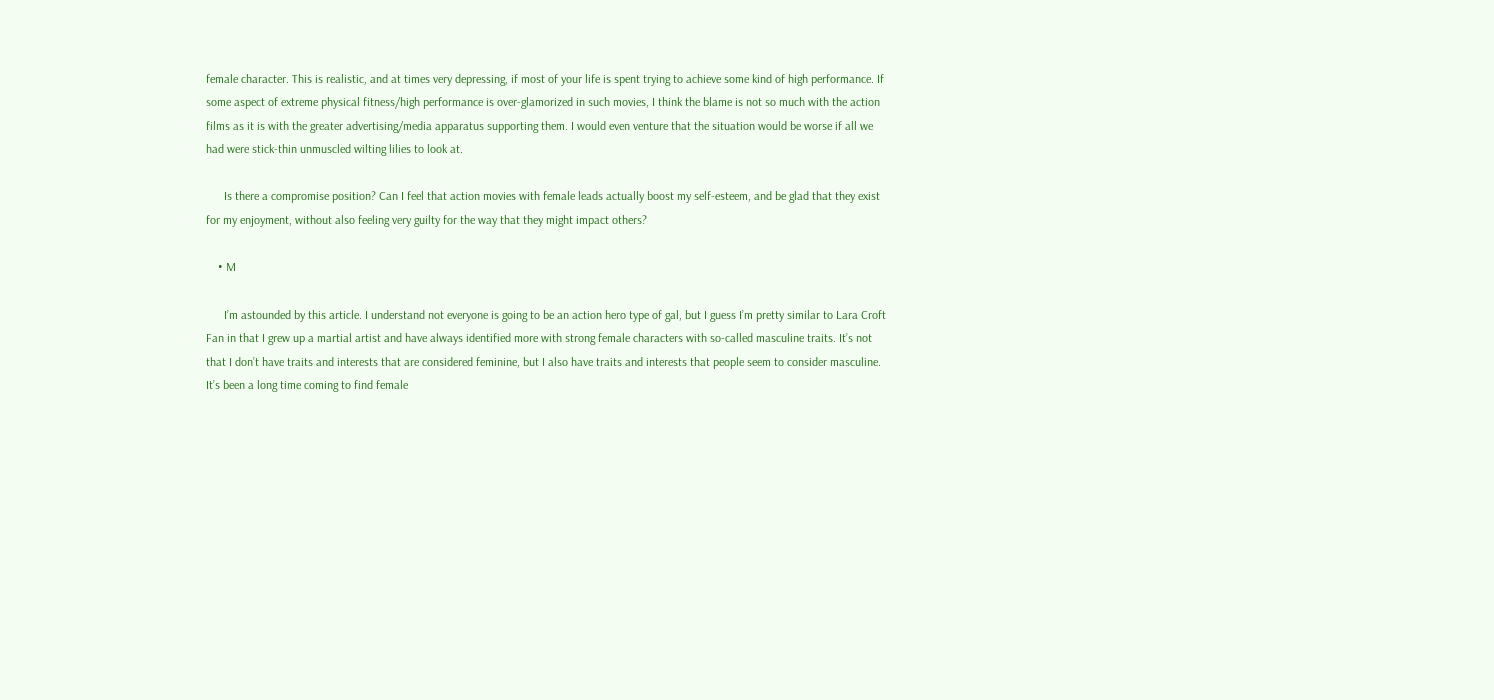female character. This is realistic, and at times very depressing, if most of your life is spent trying to achieve some kind of high performance. If some aspect of extreme physical fitness/high performance is over-glamorized in such movies, I think the blame is not so much with the action films as it is with the greater advertising/media apparatus supporting them. I would even venture that the situation would be worse if all we had were stick-thin unmuscled wilting lilies to look at.

      Is there a compromise position? Can I feel that action movies with female leads actually boost my self-esteem, and be glad that they exist for my enjoyment, without also feeling very guilty for the way that they might impact others?

    • M

      I’m astounded by this article. I understand not everyone is going to be an action hero type of gal, but I guess I’m pretty similar to Lara Croft Fan in that I grew up a martial artist and have always identified more with strong female characters with so-called masculine traits. It’s not that I don’t have traits and interests that are considered feminine, but I also have traits and interests that people seem to consider masculine. It’s been a long time coming to find female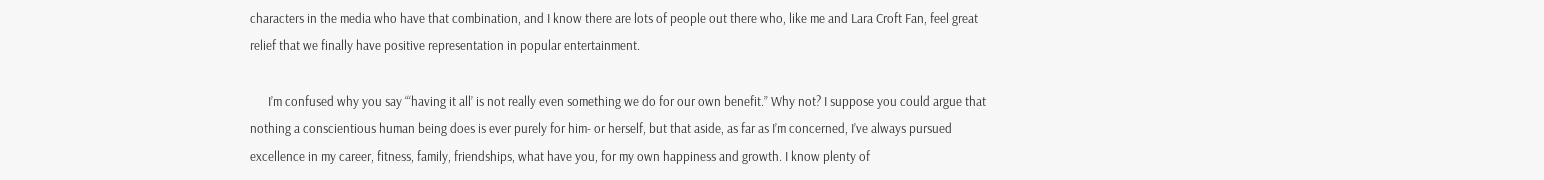characters in the media who have that combination, and I know there are lots of people out there who, like me and Lara Croft Fan, feel great relief that we finally have positive representation in popular entertainment.

      I’m confused why you say “‘having it all’ is not really even something we do for our own benefit.” Why not? I suppose you could argue that nothing a conscientious human being does is ever purely for him- or herself, but that aside, as far as I’m concerned, I’ve always pursued excellence in my career, fitness, family, friendships, what have you, for my own happiness and growth. I know plenty of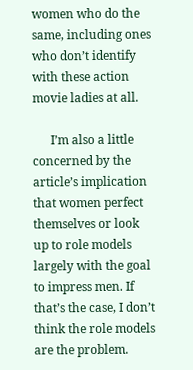women who do the same, including ones who don’t identify with these action movie ladies at all.

      I’m also a little concerned by the article’s implication that women perfect themselves or look up to role models largely with the goal to impress men. If that’s the case, I don’t think the role models are the problem.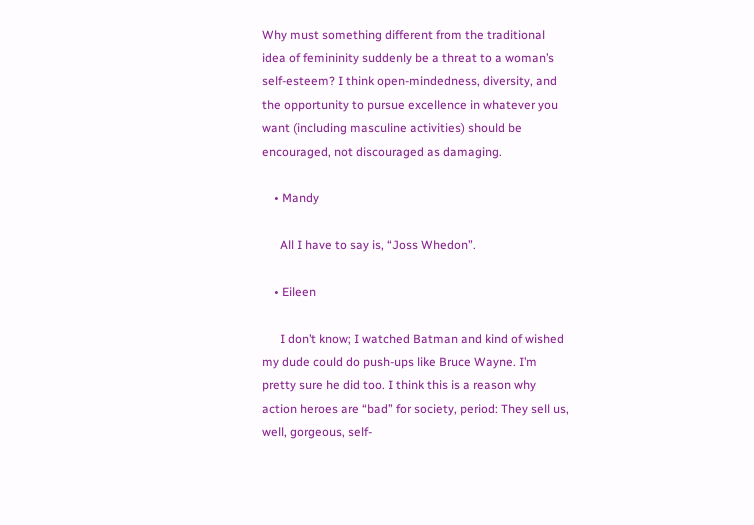Why must something different from the traditional idea of femininity suddenly be a threat to a woman’s self-esteem? I think open-mindedness, diversity, and the opportunity to pursue excellence in whatever you want (including masculine activities) should be encouraged, not discouraged as damaging.

    • Mandy

      All I have to say is, “Joss Whedon”.

    • Eileen

      I don’t know; I watched Batman and kind of wished my dude could do push-ups like Bruce Wayne. I’m pretty sure he did too. I think this is a reason why action heroes are “bad” for society, period: They sell us, well, gorgeous, self-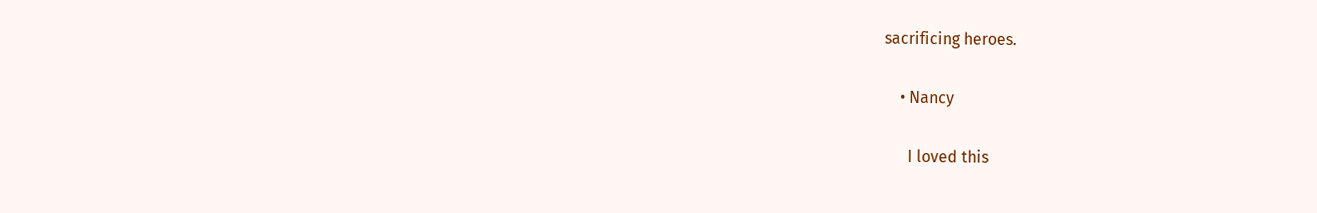sacrificing heroes.

    • Nancy

      I loved this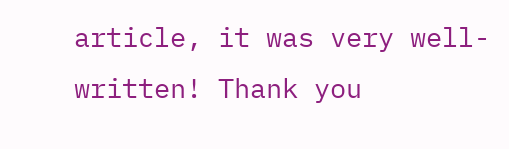article, it was very well-written! Thank you